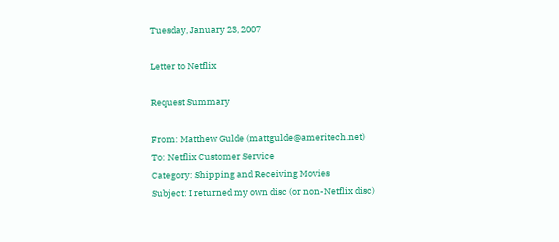Tuesday, January 23, 2007

Letter to Netflix

Request Summary

From: Matthew Gulde (mattgulde@ameritech.net)
To: Netflix Customer Service
Category: Shipping and Receiving Movies
Subject: I returned my own disc (or non-Netflix disc)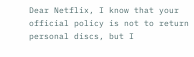Dear Netflix, I know that your official policy is not to return personal discs, but I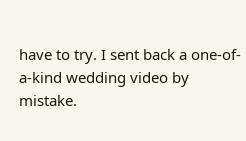have to try. I sent back a one-of-a-kind wedding video by mistake.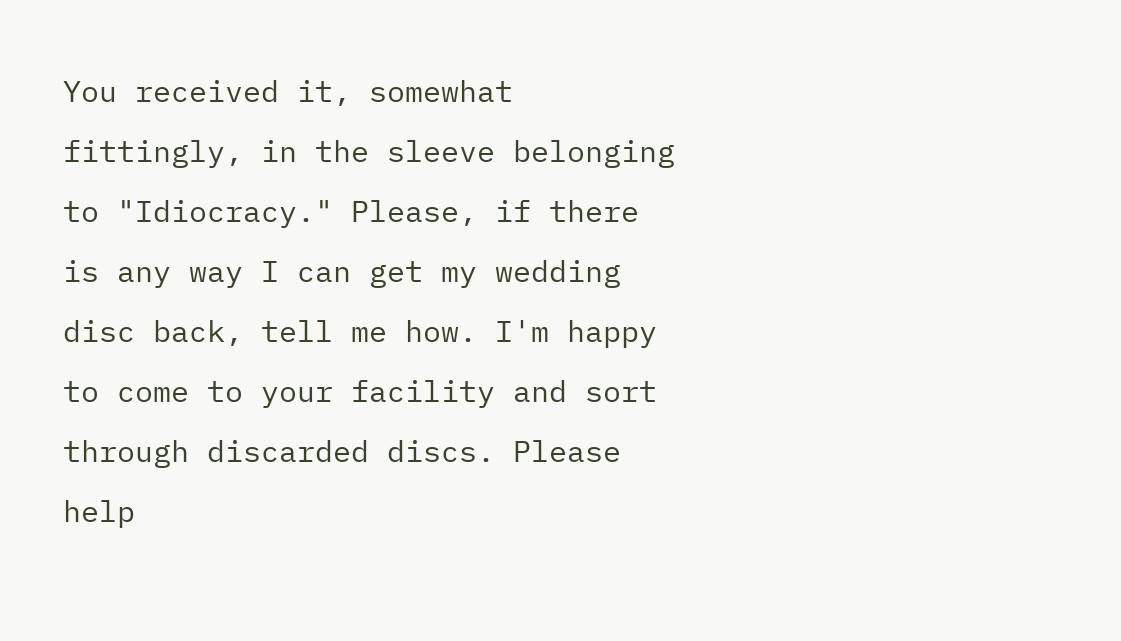You received it, somewhat fittingly, in the sleeve belonging to "Idiocracy." Please, if there is any way I can get my wedding disc back, tell me how. I'm happy to come to your facility and sort through discarded discs. Please help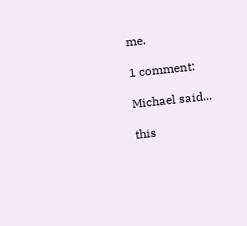me.

1 comment:

Michael said...

this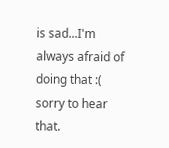is sad...I'm always afraid of doing that :(
sorry to hear that.